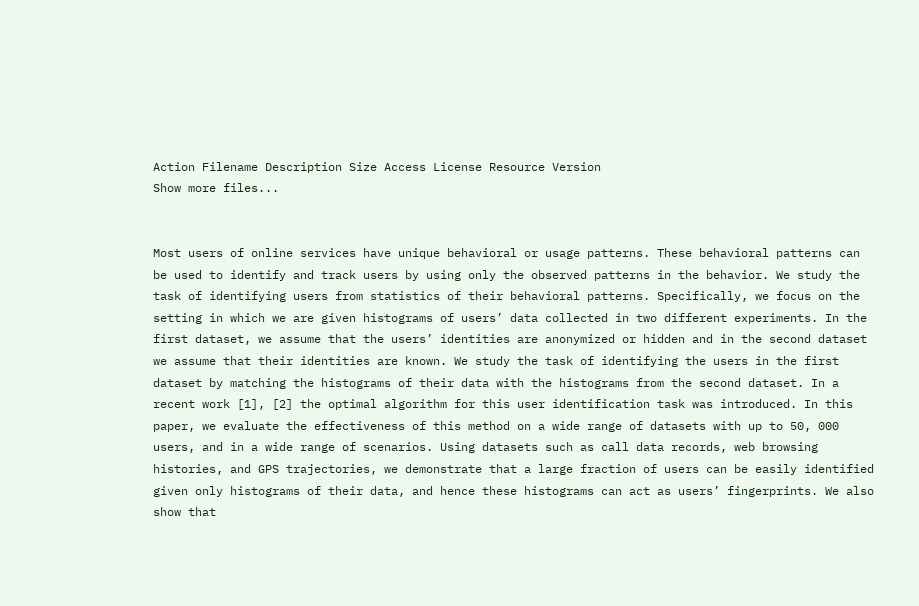Action Filename Description Size Access License Resource Version
Show more files...


Most users of online services have unique behavioral or usage patterns. These behavioral patterns can be used to identify and track users by using only the observed patterns in the behavior. We study the task of identifying users from statistics of their behavioral patterns. Specifically, we focus on the setting in which we are given histograms of users’ data collected in two different experiments. In the first dataset, we assume that the users’ identities are anonymized or hidden and in the second dataset we assume that their identities are known. We study the task of identifying the users in the first dataset by matching the histograms of their data with the histograms from the second dataset. In a recent work [1], [2] the optimal algorithm for this user identification task was introduced. In this paper, we evaluate the effectiveness of this method on a wide range of datasets with up to 50, 000 users, and in a wide range of scenarios. Using datasets such as call data records, web browsing histories, and GPS trajectories, we demonstrate that a large fraction of users can be easily identified given only histograms of their data, and hence these histograms can act as users’ fingerprints. We also show that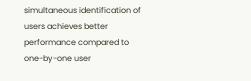simultaneous identification of users achieves better performance compared to one-by-one user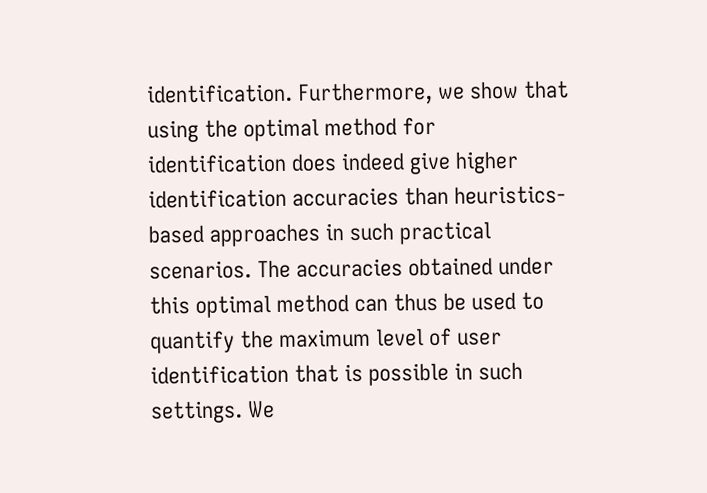identification. Furthermore, we show that using the optimal method for identification does indeed give higher identification accuracies than heuristics-based approaches in such practical scenarios. The accuracies obtained under this optimal method can thus be used to quantify the maximum level of user identification that is possible in such settings. We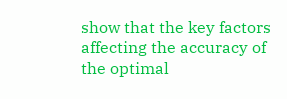show that the key factors affecting the accuracy of the optimal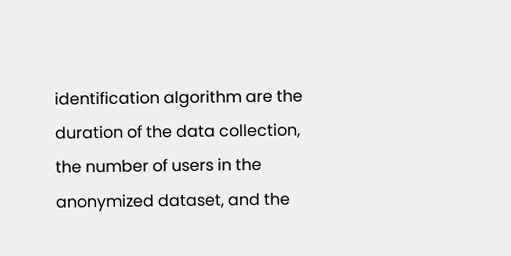identification algorithm are the duration of the data collection, the number of users in the anonymized dataset, and the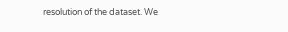resolution of the dataset. We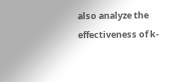also analyze the effectiveness of k-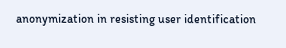anonymization in resisting user identification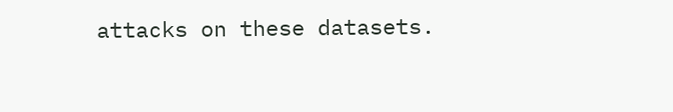attacks on these datasets.